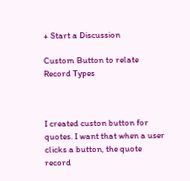+ Start a Discussion

Custom Button to relate Record Types



I created custon button for quotes. I want that when a user clicks a button, the quote record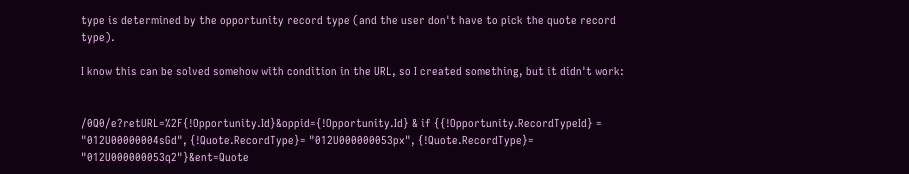type is determined by the opportunity record type (and the user don't have to pick the quote record type).

I know this can be solved somehow with condition in the URL, so I created something, but it didn't work:


/0Q0/e?retURL=%2F{!Opportunity.Id}&oppid={!Opportunity.Id} & if {{!Opportunity.RecordTypeId} = "012U00000004sGd", {!Quote.RecordType}= "012U000000053px", {!Quote.RecordType}= "012U000000053q2"}&ent=Quote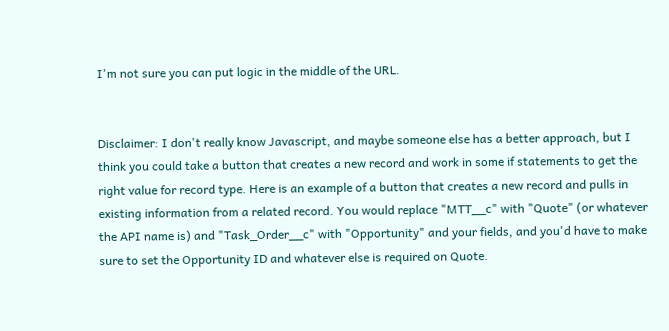I'm not sure you can put logic in the middle of the URL.


Disclaimer: I don't really know Javascript, and maybe someone else has a better approach, but I think you could take a button that creates a new record and work in some if statements to get the right value for record type. Here is an example of a button that creates a new record and pulls in existing information from a related record. You would replace "MTT__c" with "Quote" (or whatever the API name is) and "Task_Order__c" with "Opportunity" and your fields, and you'd have to make sure to set the Opportunity ID and whatever else is required on Quote.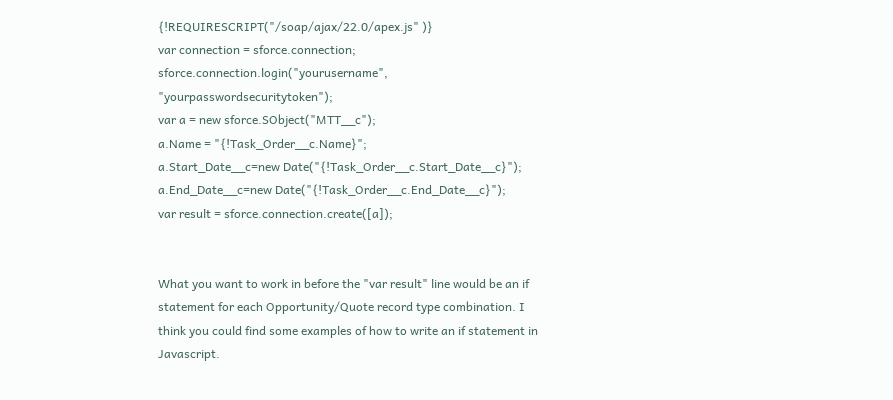{!REQUIRESCRIPT("/soap/ajax/22.0/apex.js" )}
var connection = sforce.connection;
sforce.connection.login("yourusername", "yourpasswordsecuritytoken");
var a = new sforce.SObject("MTT__c");
a.Name = "{!Task_Order__c.Name}";
a.Start_Date__c=new Date("{!Task_Order__c.Start_Date__c}");
a.End_Date__c=new Date("{!Task_Order__c.End_Date__c}");
var result = sforce.connection.create([a]);


What you want to work in before the "var result" line would be an if statement for each Opportunity/Quote record type combination. I think you could find some examples of how to write an if statement in Javascript.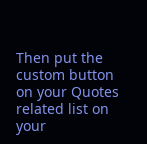Then put the custom button on your Quotes related list on your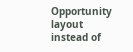Opportunity layout instead of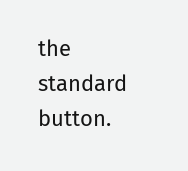the standard button.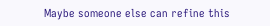Maybe someone else can refine this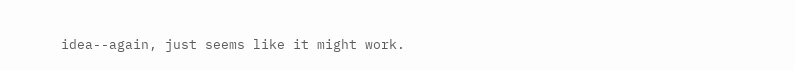idea--again, just seems like it might work.